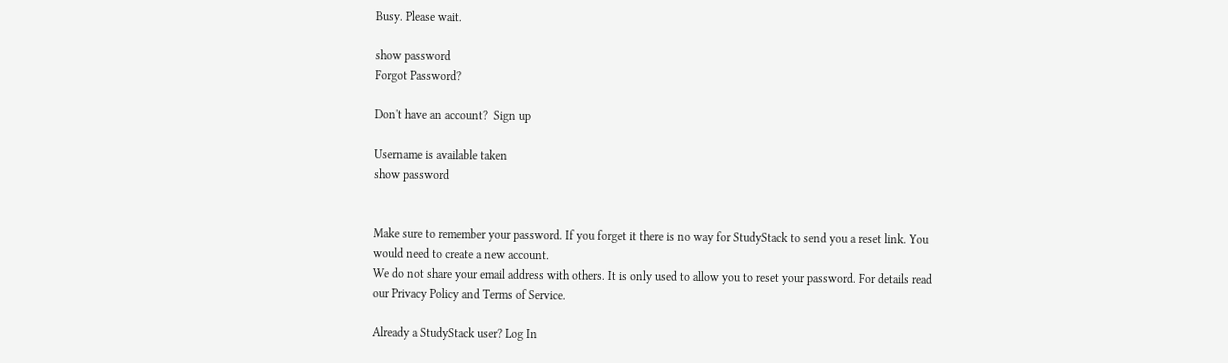Busy. Please wait.

show password
Forgot Password?

Don't have an account?  Sign up

Username is available taken
show password


Make sure to remember your password. If you forget it there is no way for StudyStack to send you a reset link. You would need to create a new account.
We do not share your email address with others. It is only used to allow you to reset your password. For details read our Privacy Policy and Terms of Service.

Already a StudyStack user? Log In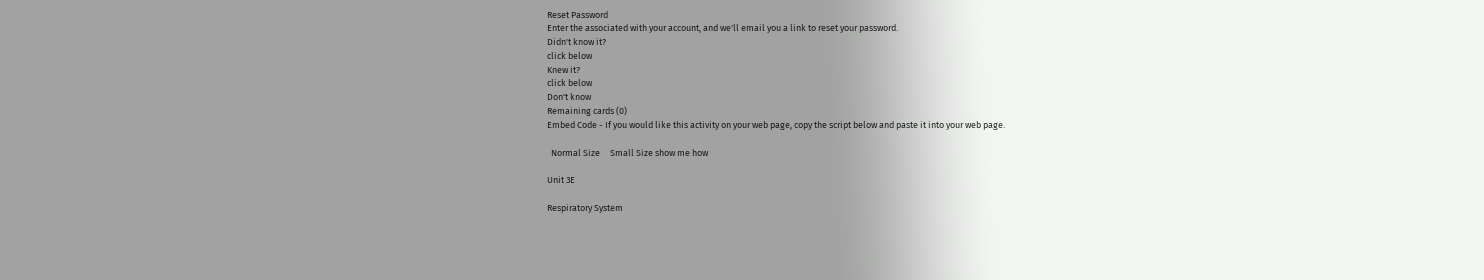Reset Password
Enter the associated with your account, and we'll email you a link to reset your password.
Didn't know it?
click below
Knew it?
click below
Don't know
Remaining cards (0)
Embed Code - If you would like this activity on your web page, copy the script below and paste it into your web page.

  Normal Size     Small Size show me how

Unit 3E

Respiratory System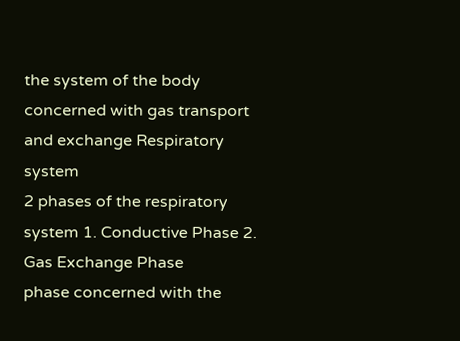the system of the body concerned with gas transport and exchange Respiratory system
2 phases of the respiratory system 1. Conductive Phase 2. Gas Exchange Phase
phase concerned with the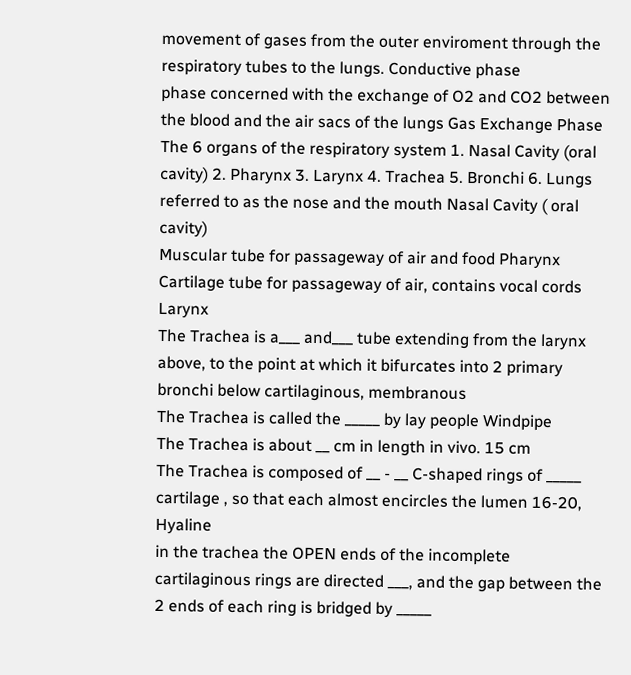movement of gases from the outer enviroment through the respiratory tubes to the lungs. Conductive phase
phase concerned with the exchange of O2 and CO2 between the blood and the air sacs of the lungs Gas Exchange Phase
The 6 organs of the respiratory system 1. Nasal Cavity (oral cavity) 2. Pharynx 3. Larynx 4. Trachea 5. Bronchi 6. Lungs
referred to as the nose and the mouth Nasal Cavity ( oral cavity)
Muscular tube for passageway of air and food Pharynx
Cartilage tube for passageway of air, contains vocal cords Larynx
The Trachea is a___ and___ tube extending from the larynx above, to the point at which it bifurcates into 2 primary bronchi below cartilaginous, membranous
The Trachea is called the _____ by lay people Windpipe
The Trachea is about __ cm in length in vivo. 15 cm
The Trachea is composed of __ - __ C-shaped rings of _____ cartilage , so that each almost encircles the lumen 16-20, Hyaline
in the trachea the OPEN ends of the incomplete cartilaginous rings are directed ___, and the gap between the 2 ends of each ring is bridged by _____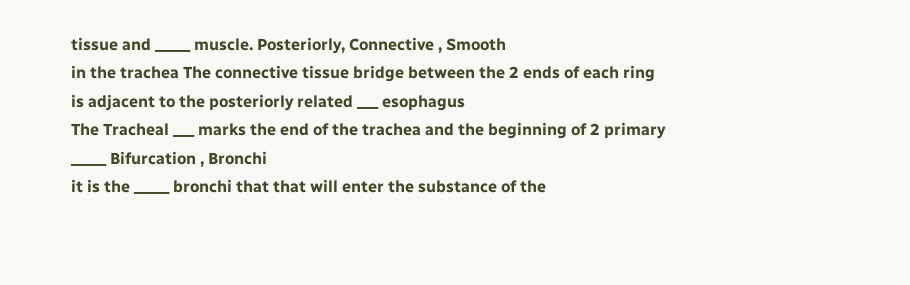tissue and _____ muscle. Posteriorly, Connective , Smooth
in the trachea The connective tissue bridge between the 2 ends of each ring is adjacent to the posteriorly related ___ esophagus
The Tracheal ___ marks the end of the trachea and the beginning of 2 primary _____ Bifurcation , Bronchi
it is the _____ bronchi that that will enter the substance of the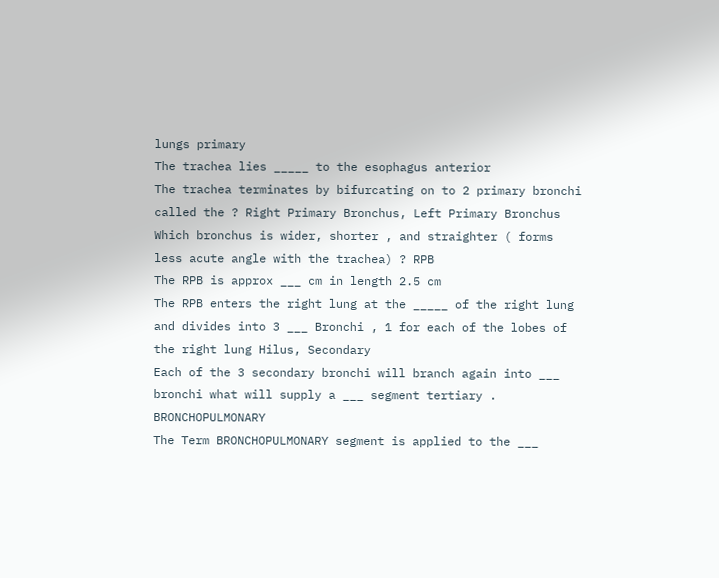lungs primary
The trachea lies _____ to the esophagus anterior
The trachea terminates by bifurcating on to 2 primary bronchi called the ? Right Primary Bronchus, Left Primary Bronchus
Which bronchus is wider, shorter , and straighter ( forms less acute angle with the trachea) ? RPB
The RPB is approx ___ cm in length 2.5 cm
The RPB enters the right lung at the _____ of the right lung and divides into 3 ___ Bronchi , 1 for each of the lobes of the right lung Hilus, Secondary
Each of the 3 secondary bronchi will branch again into ___ bronchi what will supply a ___ segment tertiary . BRONCHOPULMONARY
The Term BRONCHOPULMONARY segment is applied to the ___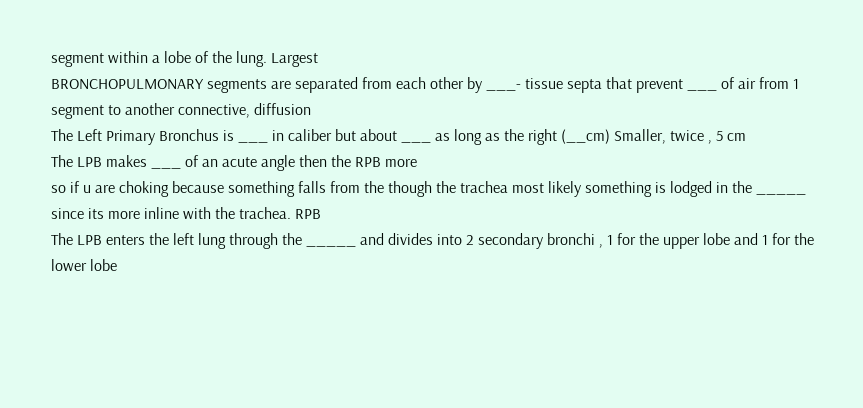segment within a lobe of the lung. Largest
BRONCHOPULMONARY segments are separated from each other by ___- tissue septa that prevent ___ of air from 1 segment to another connective, diffusion
The Left Primary Bronchus is ___ in caliber but about ___ as long as the right (__cm) Smaller, twice , 5 cm
The LPB makes ___ of an acute angle then the RPB more
so if u are choking because something falls from the though the trachea most likely something is lodged in the _____ since its more inline with the trachea. RPB
The LPB enters the left lung through the _____ and divides into 2 secondary bronchi , 1 for the upper lobe and 1 for the lower lobe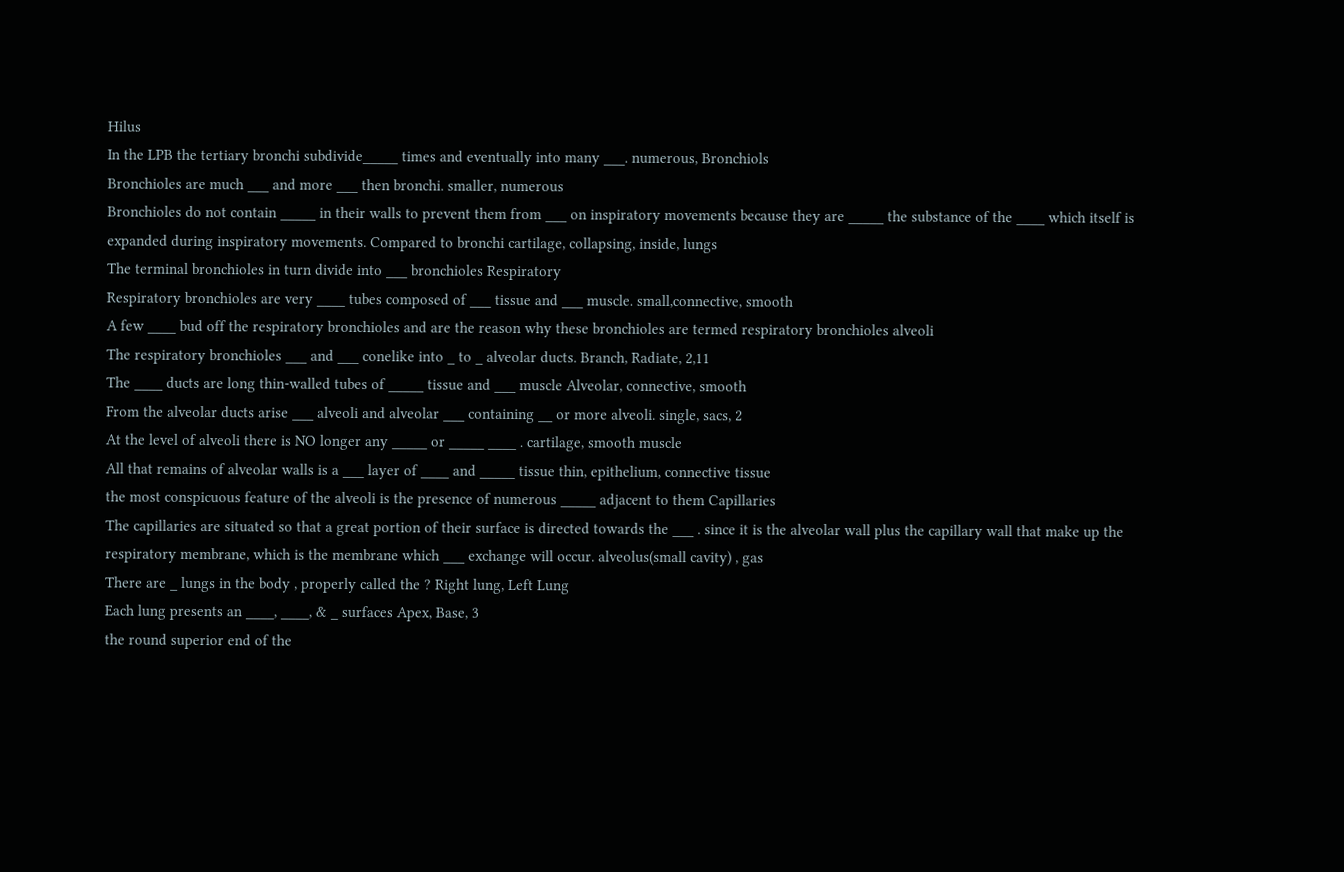Hilus
In the LPB the tertiary bronchi subdivide_____ times and eventually into many ___. numerous, Bronchiols
Bronchioles are much ___ and more ___ then bronchi. smaller, numerous
Bronchioles do not contain _____ in their walls to prevent them from ___ on inspiratory movements because they are _____ the substance of the ____ which itself is expanded during inspiratory movements. Compared to bronchi cartilage, collapsing, inside, lungs
The terminal bronchioles in turn divide into ___ bronchioles Respiratory
Respiratory bronchioles are very ____ tubes composed of ___ tissue and ___ muscle. small,connective, smooth
A few ____ bud off the respiratory bronchioles and are the reason why these bronchioles are termed respiratory bronchioles alveoli
The respiratory bronchioles ___ and ___ conelike into _ to _ alveolar ducts. Branch, Radiate, 2,11
The ____ ducts are long thin-walled tubes of _____ tissue and ___ muscle Alveolar, connective, smooth
From the alveolar ducts arise ___ alveoli and alveolar ___ containing __ or more alveoli. single, sacs, 2
At the level of alveoli there is NO longer any _____ or _____ ____ . cartilage, smooth muscle
All that remains of alveolar walls is a ___ layer of ____ and _____ tissue thin, epithelium, connective tissue
the most conspicuous feature of the alveoli is the presence of numerous _____ adjacent to them Capillaries
The capillaries are situated so that a great portion of their surface is directed towards the ___ . since it is the alveolar wall plus the capillary wall that make up the respiratory membrane, which is the membrane which ___ exchange will occur. alveolus(small cavity) , gas
There are _ lungs in the body , properly called the ? Right lung, Left Lung
Each lung presents an ____, ____, & _ surfaces Apex, Base, 3
the round superior end of the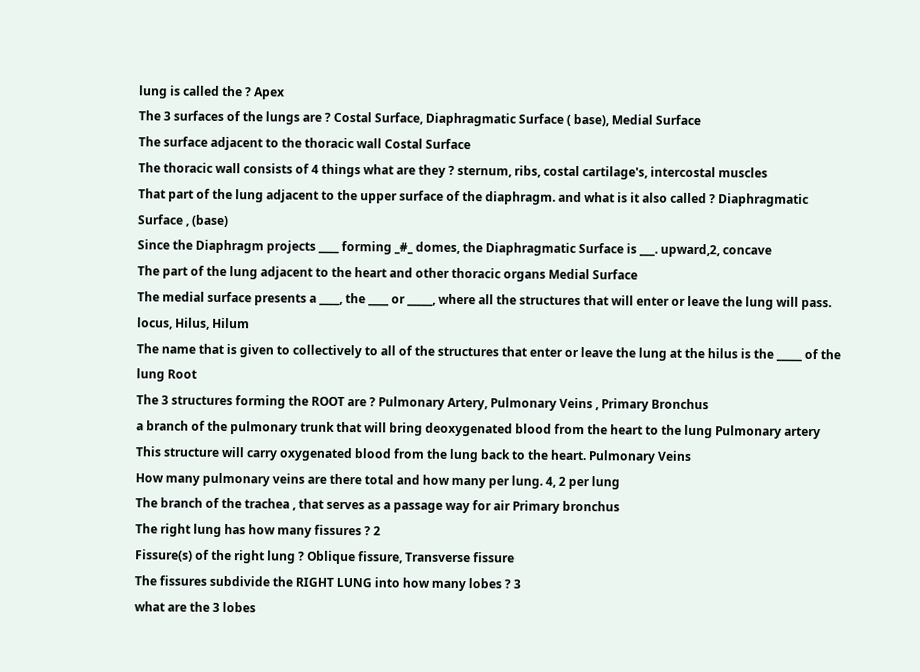lung is called the ? Apex
The 3 surfaces of the lungs are ? Costal Surface, Diaphragmatic Surface ( base), Medial Surface
The surface adjacent to the thoracic wall Costal Surface
The thoracic wall consists of 4 things what are they ? sternum, ribs, costal cartilage's, intercostal muscles
That part of the lung adjacent to the upper surface of the diaphragm. and what is it also called ? Diaphragmatic Surface , (base)
Since the Diaphragm projects ____ forming _#_ domes, the Diaphragmatic Surface is ___. upward,2, concave
The part of the lung adjacent to the heart and other thoracic organs Medial Surface
The medial surface presents a ____, the ____ or _____, where all the structures that will enter or leave the lung will pass. locus, Hilus, Hilum
The name that is given to collectively to all of the structures that enter or leave the lung at the hilus is the _____ of the lung Root
The 3 structures forming the ROOT are ? Pulmonary Artery, Pulmonary Veins , Primary Bronchus
a branch of the pulmonary trunk that will bring deoxygenated blood from the heart to the lung Pulmonary artery
This structure will carry oxygenated blood from the lung back to the heart. Pulmonary Veins
How many pulmonary veins are there total and how many per lung. 4, 2 per lung
The branch of the trachea , that serves as a passage way for air Primary bronchus
The right lung has how many fissures ? 2
Fissure(s) of the right lung ? Oblique fissure, Transverse fissure
The fissures subdivide the RIGHT LUNG into how many lobes ? 3
what are the 3 lobes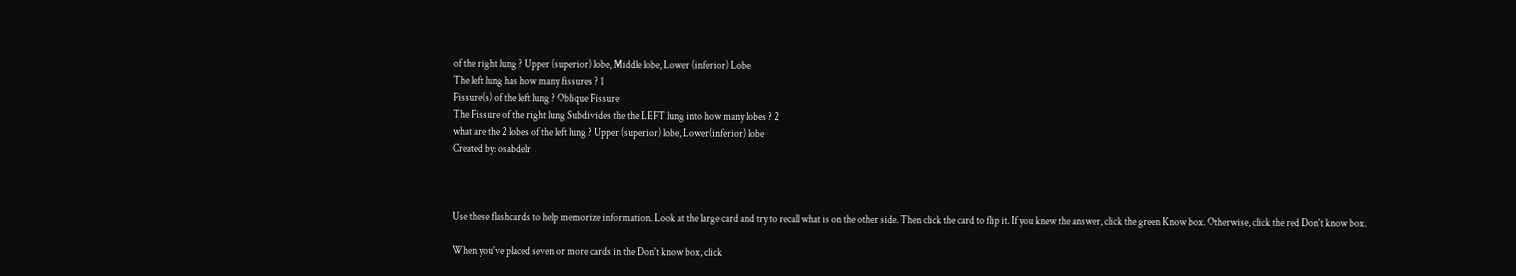of the right lung ? Upper (superior) lobe, Middle lobe, Lower (inferior) Lobe
The left lung has how many fissures ? 1
Fissure(s) of the left lung ? Oblique Fissure
The Fissure of the right lung Subdivides the the LEFT lung into how many lobes ? 2
what are the 2 lobes of the left lung ? Upper (superior) lobe, Lower(inferior) lobe
Created by: osabdelr



Use these flashcards to help memorize information. Look at the large card and try to recall what is on the other side. Then click the card to flip it. If you knew the answer, click the green Know box. Otherwise, click the red Don't know box.

When you've placed seven or more cards in the Don't know box, click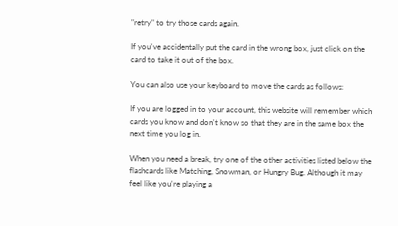"retry" to try those cards again.

If you've accidentally put the card in the wrong box, just click on the card to take it out of the box.

You can also use your keyboard to move the cards as follows:

If you are logged in to your account, this website will remember which cards you know and don't know so that they are in the same box the next time you log in.

When you need a break, try one of the other activities listed below the flashcards like Matching, Snowman, or Hungry Bug. Although it may feel like you're playing a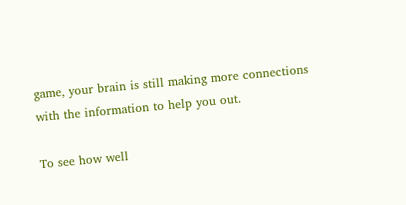game, your brain is still making more connections with the information to help you out.

To see how well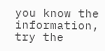you know the information, try the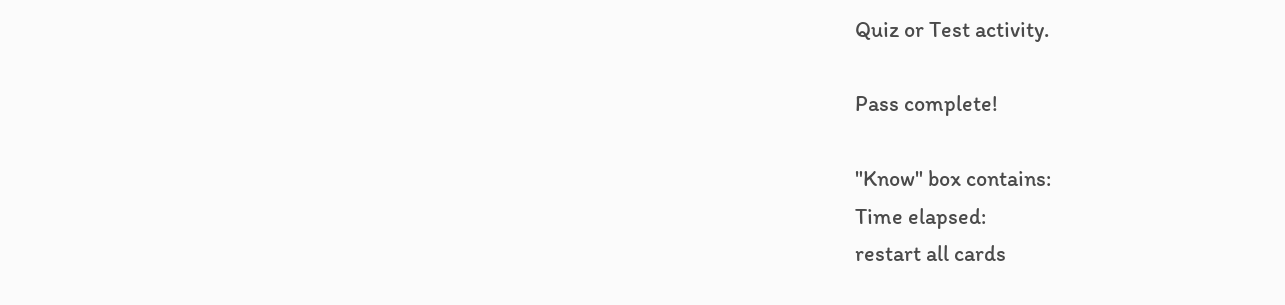Quiz or Test activity.

Pass complete!

"Know" box contains:
Time elapsed:
restart all cards